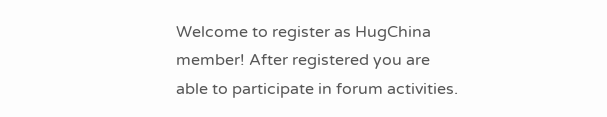Welcome to register as HugChina member! After registered you are able to participate in forum activities.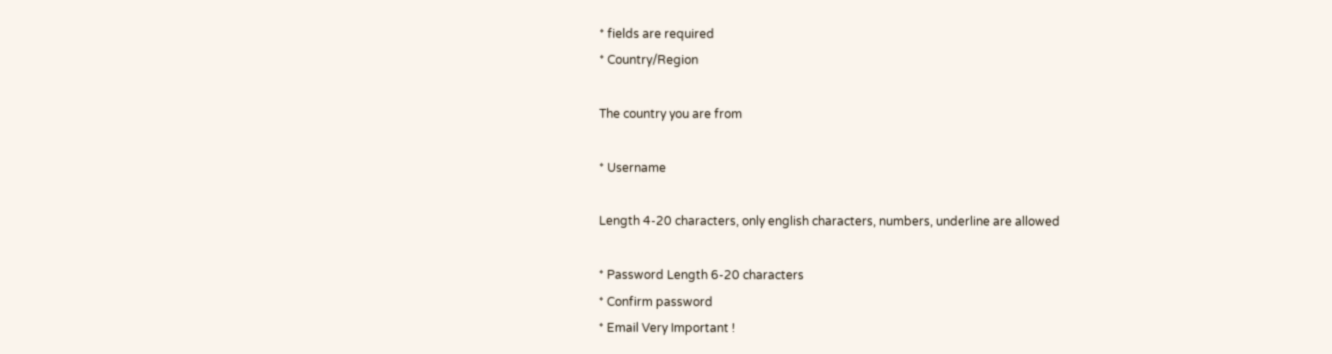* fields are required
* Country/Region

The country you are from

* Username

Length 4-20 characters, only english characters, numbers, underline are allowed

* Password Length 6-20 characters
* Confirm password
* Email Very Important !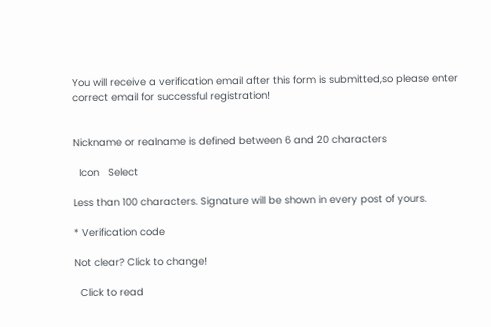You will receive a verification email after this form is submitted,so please enter correct email for successful registration!


Nickname or realname is defined between 6 and 20 characters

  Icon   Select

Less than 100 characters. Signature will be shown in every post of yours.

* Verification code

Not clear? Click to change!

  Click to read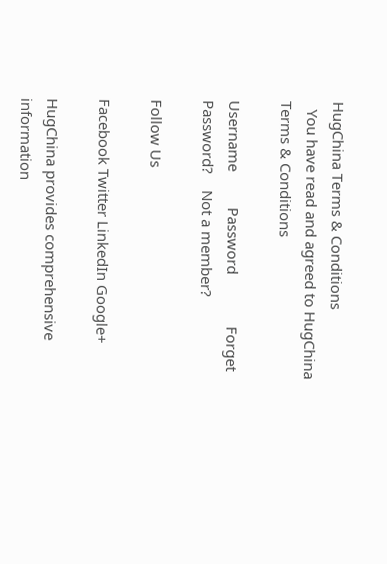HugChina Terms & Conditions
  You have read and agreed to HugChina Terms & Conditions

Username         Password             Forget Password?    Not a member?

Follow Us

Facebook Twitter LinkedIn Google+

HugChina provides comprehensive information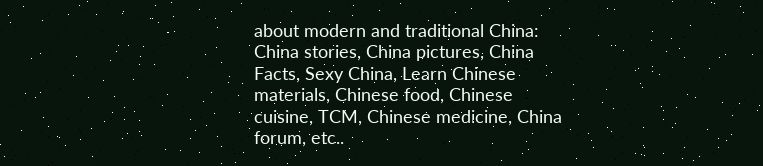about modern and traditional China: China stories, China pictures, China Facts, Sexy China, Learn Chinese materials, Chinese food, Chinese cuisine, TCM, Chinese medicine, China forum, etc..